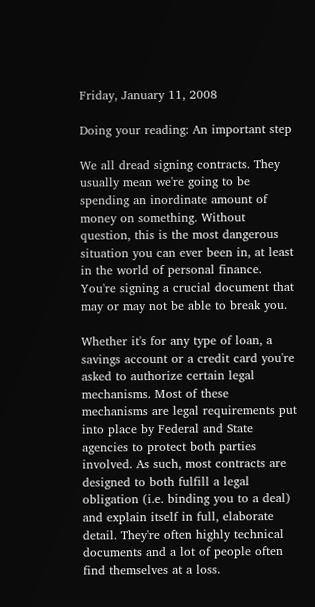Friday, January 11, 2008

Doing your reading: An important step

We all dread signing contracts. They usually mean we're going to be spending an inordinate amount of money on something. Without question, this is the most dangerous situation you can ever been in, at least in the world of personal finance. You're signing a crucial document that may or may not be able to break you.

Whether it's for any type of loan, a savings account or a credit card you're asked to authorize certain legal mechanisms. Most of these mechanisms are legal requirements put into place by Federal and State agencies to protect both parties involved. As such, most contracts are designed to both fulfill a legal obligation (i.e. binding you to a deal) and explain itself in full, elaborate detail. They're often highly technical documents and a lot of people often find themselves at a loss.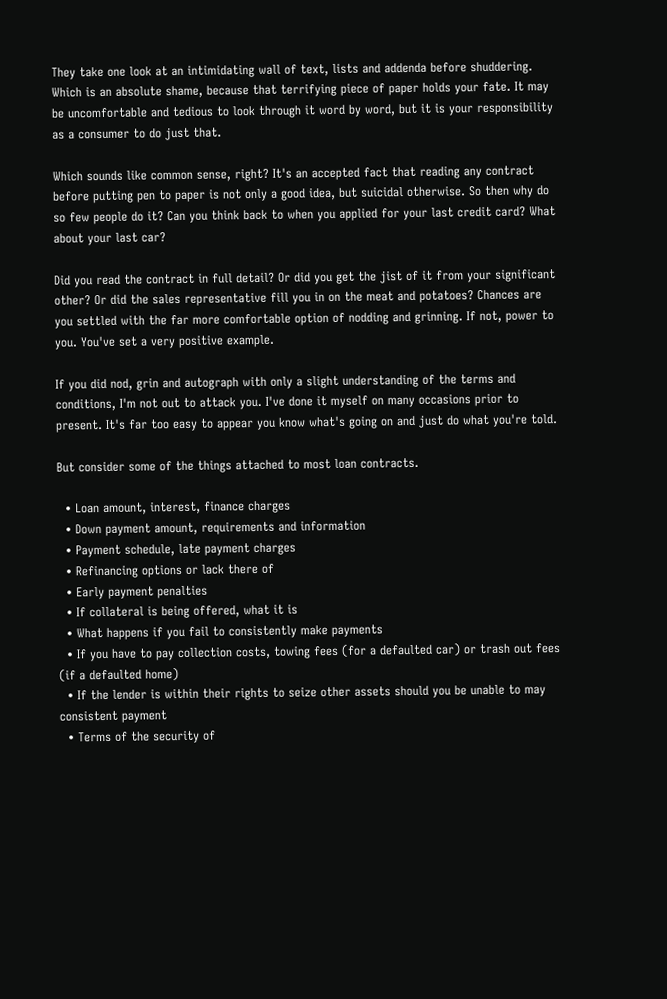They take one look at an intimidating wall of text, lists and addenda before shuddering. Which is an absolute shame, because that terrifying piece of paper holds your fate. It may be uncomfortable and tedious to look through it word by word, but it is your responsibility as a consumer to do just that.

Which sounds like common sense, right? It's an accepted fact that reading any contract before putting pen to paper is not only a good idea, but suicidal otherwise. So then why do so few people do it? Can you think back to when you applied for your last credit card? What about your last car?

Did you read the contract in full detail? Or did you get the jist of it from your significant other? Or did the sales representative fill you in on the meat and potatoes? Chances are you settled with the far more comfortable option of nodding and grinning. If not, power to you. You've set a very positive example.

If you did nod, grin and autograph with only a slight understanding of the terms and conditions, I'm not out to attack you. I've done it myself on many occasions prior to present. It's far too easy to appear you know what's going on and just do what you're told.

But consider some of the things attached to most loan contracts.

  • Loan amount, interest, finance charges
  • Down payment amount, requirements and information
  • Payment schedule, late payment charges
  • Refinancing options or lack there of
  • Early payment penalties
  • If collateral is being offered, what it is
  • What happens if you fail to consistently make payments
  • If you have to pay collection costs, towing fees (for a defaulted car) or trash out fees (if a defaulted home)
  • If the lender is within their rights to seize other assets should you be unable to may consistent payment
  • Terms of the security of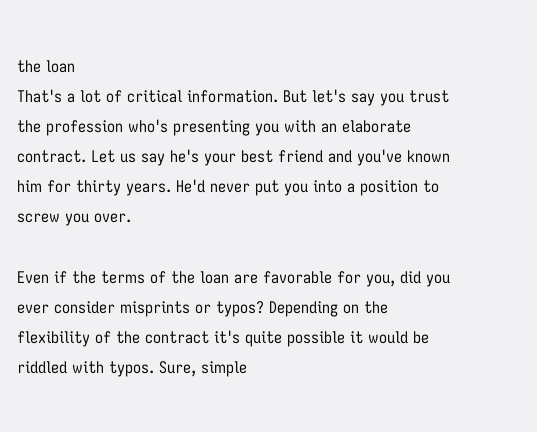the loan
That's a lot of critical information. But let's say you trust the profession who's presenting you with an elaborate contract. Let us say he's your best friend and you've known him for thirty years. He'd never put you into a position to screw you over.

Even if the terms of the loan are favorable for you, did you ever consider misprints or typos? Depending on the flexibility of the contract it's quite possible it would be riddled with typos. Sure, simple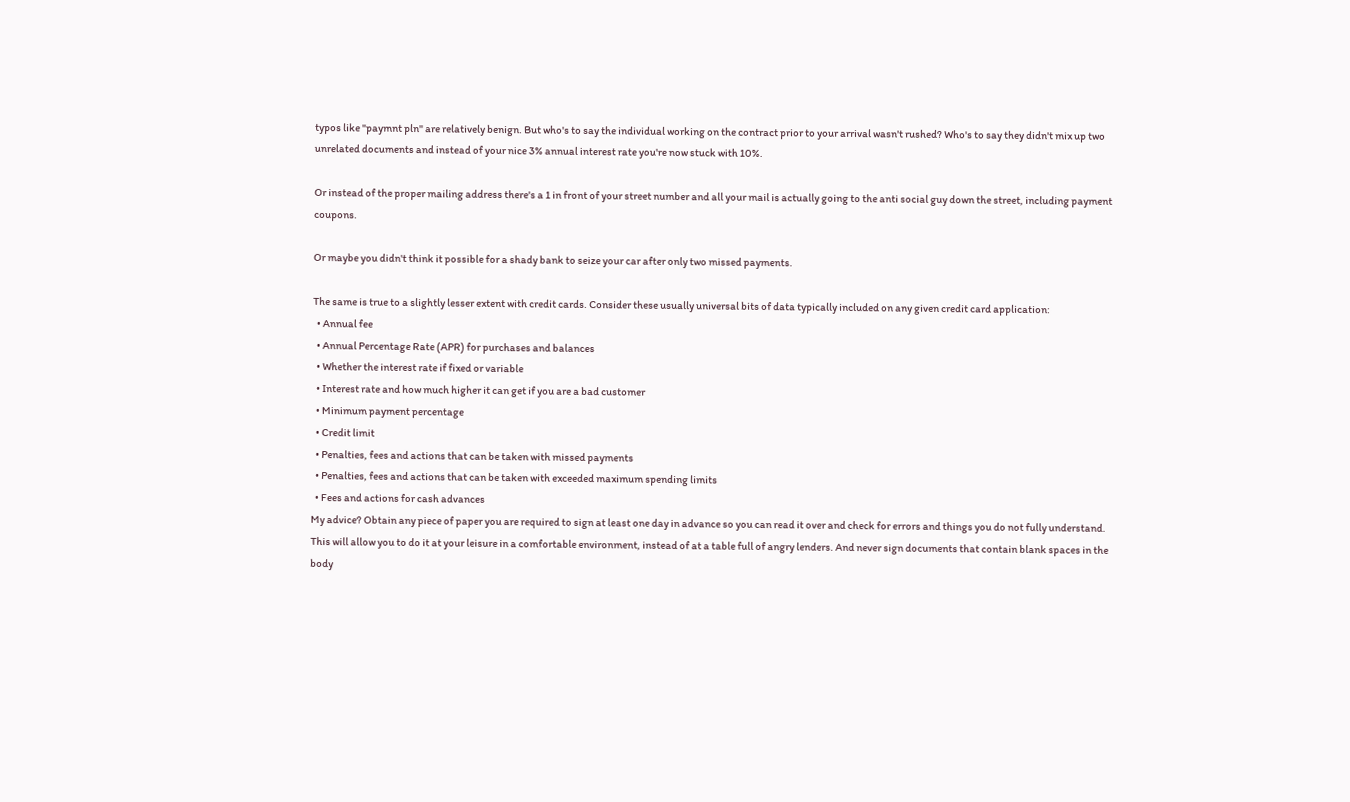typos like "paymnt pln" are relatively benign. But who's to say the individual working on the contract prior to your arrival wasn't rushed? Who's to say they didn't mix up two unrelated documents and instead of your nice 3% annual interest rate you're now stuck with 10%.

Or instead of the proper mailing address there's a 1 in front of your street number and all your mail is actually going to the anti social guy down the street, including payment coupons.

Or maybe you didn't think it possible for a shady bank to seize your car after only two missed payments.

The same is true to a slightly lesser extent with credit cards. Consider these usually universal bits of data typically included on any given credit card application:
  • Annual fee
  • Annual Percentage Rate (APR) for purchases and balances
  • Whether the interest rate if fixed or variable
  • Interest rate and how much higher it can get if you are a bad customer
  • Minimum payment percentage
  • Credit limit
  • Penalties, fees and actions that can be taken with missed payments
  • Penalties, fees and actions that can be taken with exceeded maximum spending limits
  • Fees and actions for cash advances
My advice? Obtain any piece of paper you are required to sign at least one day in advance so you can read it over and check for errors and things you do not fully understand. This will allow you to do it at your leisure in a comfortable environment, instead of at a table full of angry lenders. And never sign documents that contain blank spaces in the body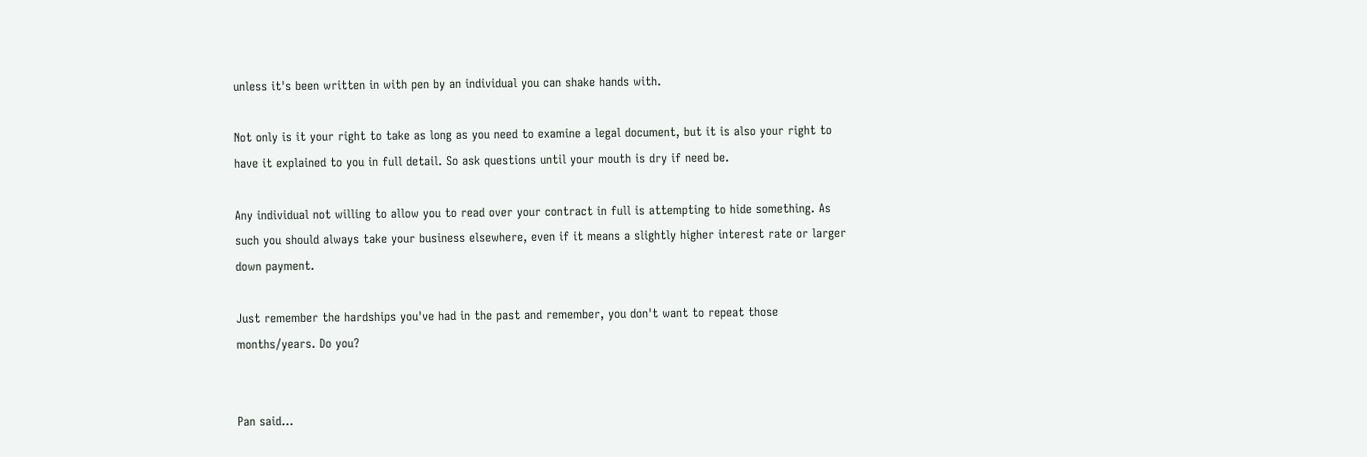unless it's been written in with pen by an individual you can shake hands with.

Not only is it your right to take as long as you need to examine a legal document, but it is also your right to have it explained to you in full detail. So ask questions until your mouth is dry if need be.

Any individual not willing to allow you to read over your contract in full is attempting to hide something. As such you should always take your business elsewhere, even if it means a slightly higher interest rate or larger down payment.

Just remember the hardships you've had in the past and remember, you don't want to repeat those months/years. Do you?


Pan said...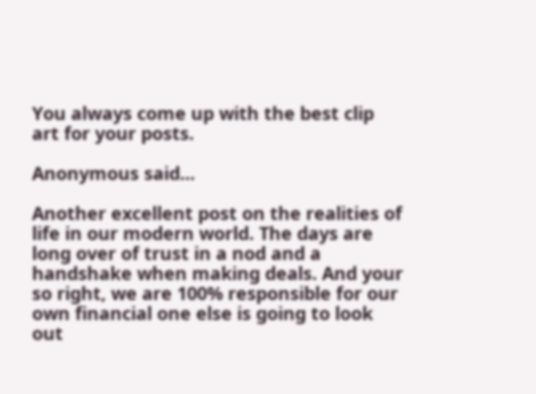You always come up with the best clip art for your posts.

Anonymous said...

Another excellent post on the realities of life in our modern world. The days are long over of trust in a nod and a handshake when making deals. And your so right, we are 100% responsible for our own financial one else is going to look out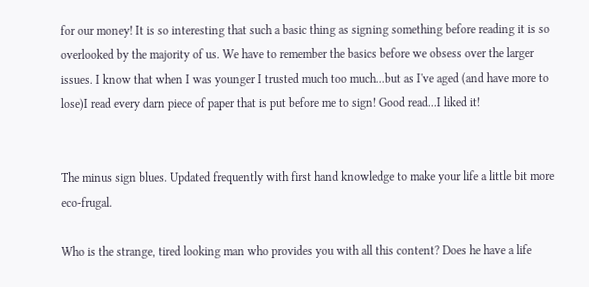for our money! It is so interesting that such a basic thing as signing something before reading it is so overlooked by the majority of us. We have to remember the basics before we obsess over the larger issues. I know that when I was younger I trusted much too much...but as I've aged (and have more to lose)I read every darn piece of paper that is put before me to sign! Good read...I liked it!


The minus sign blues. Updated frequently with first hand knowledge to make your life a little bit more eco-frugal.

Who is the strange, tired looking man who provides you with all this content? Does he have a life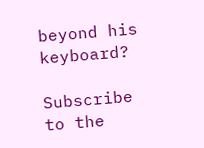beyond his keyboard?

Subscribe to the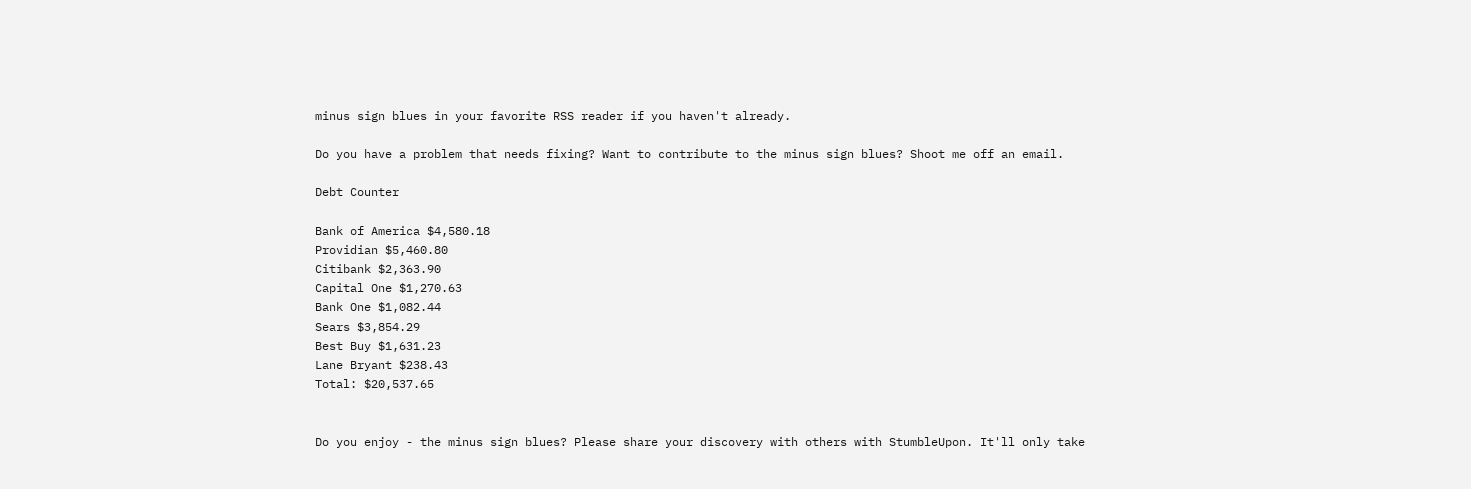minus sign blues in your favorite RSS reader if you haven't already.

Do you have a problem that needs fixing? Want to contribute to the minus sign blues? Shoot me off an email.

Debt Counter

Bank of America $4,580.18
Providian $5,460.80
Citibank $2,363.90
Capital One $1,270.63
Bank One $1,082.44
Sears $3,854.29
Best Buy $1,631.23
Lane Bryant $238.43
Total: $20,537.65


Do you enjoy - the minus sign blues? Please share your discovery with others with StumbleUpon. It'll only take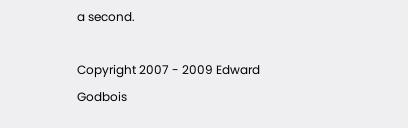a second.

Copyright 2007 - 2009 Edward Godbois